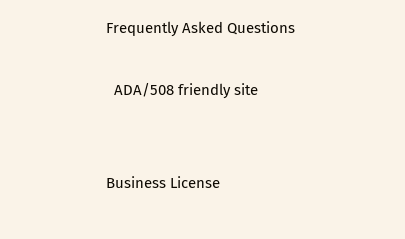Frequently Asked Questions

  ADA/508 friendly site


Business License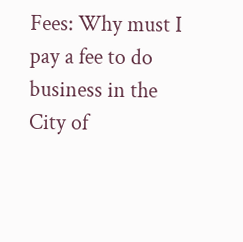Fees: Why must I pay a fee to do business in the City of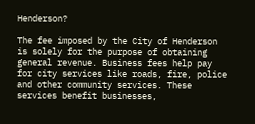Henderson?

The fee imposed by the City of Henderson is solely for the purpose of obtaining general revenue. Business fees help pay for city services like roads, fire, police and other community services. These services benefit businesses,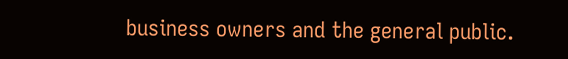business owners and the general public.